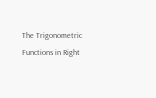The Trigonometric Functions in Right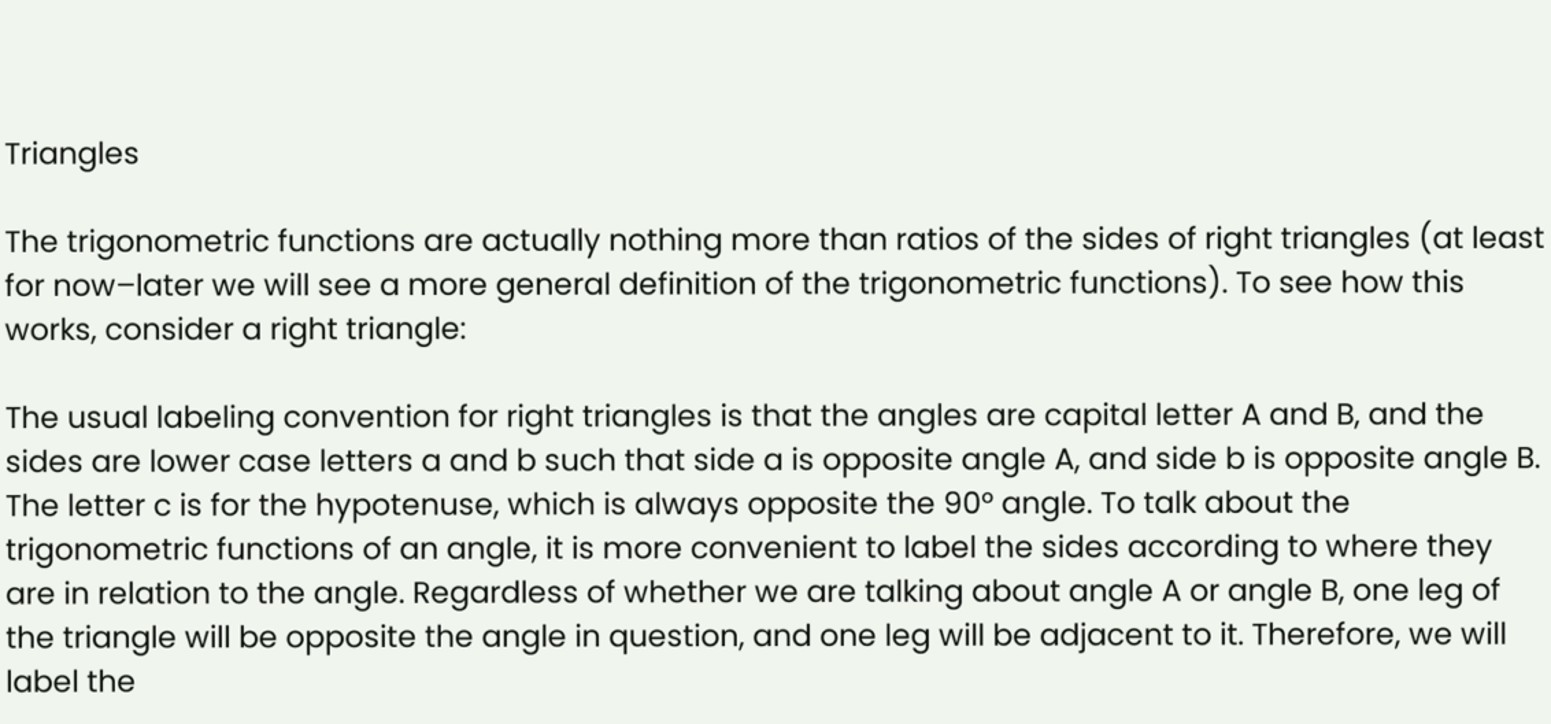Triangles

The trigonometric functions are actually nothing more than ratios of the sides of right triangles (at least for now–later we will see a more general definition of the trigonometric functions). To see how this works, consider a right triangle:

The usual labeling convention for right triangles is that the angles are capital letter A and B, and the sides are lower case letters a and b such that side a is opposite angle A, and side b is opposite angle B. The letter c is for the hypotenuse, which is always opposite the 90° angle. To talk about the trigonometric functions of an angle, it is more convenient to label the sides according to where they are in relation to the angle. Regardless of whether we are talking about angle A or angle B, one leg of the triangle will be opposite the angle in question, and one leg will be adjacent to it. Therefore, we will label the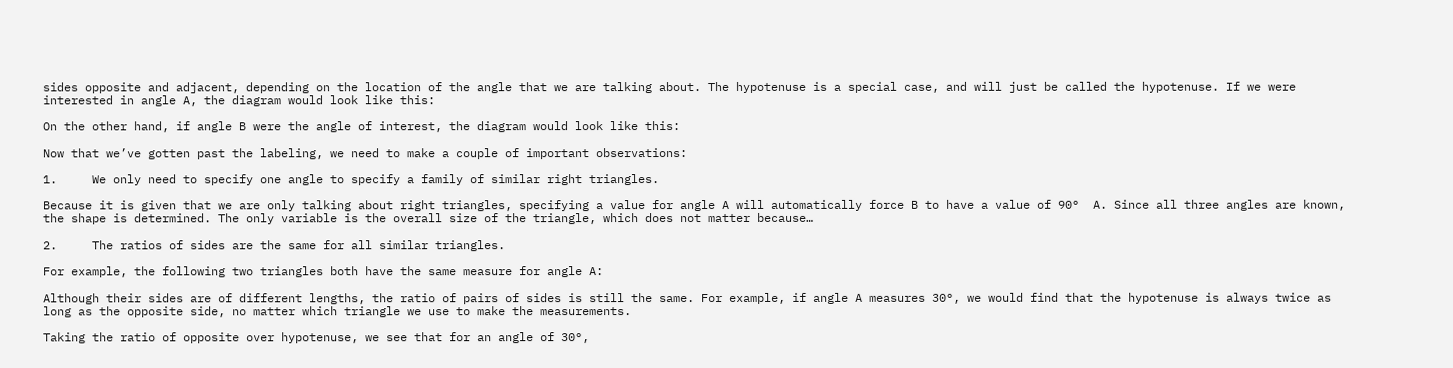sides opposite and adjacent, depending on the location of the angle that we are talking about. The hypotenuse is a special case, and will just be called the hypotenuse. If we were interested in angle A, the diagram would look like this:

On the other hand, if angle B were the angle of interest, the diagram would look like this:

Now that we’ve gotten past the labeling, we need to make a couple of important observations:

1.     We only need to specify one angle to specify a family of similar right triangles.

Because it is given that we are only talking about right triangles, specifying a value for angle A will automatically force B to have a value of 90°  A. Since all three angles are known, the shape is determined. The only variable is the overall size of the triangle, which does not matter because…

2.     The ratios of sides are the same for all similar triangles.

For example, the following two triangles both have the same measure for angle A:

Although their sides are of different lengths, the ratio of pairs of sides is still the same. For example, if angle A measures 30°, we would find that the hypotenuse is always twice as long as the opposite side, no matter which triangle we use to make the measurements.

Taking the ratio of opposite over hypotenuse, we see that for an angle of 30°,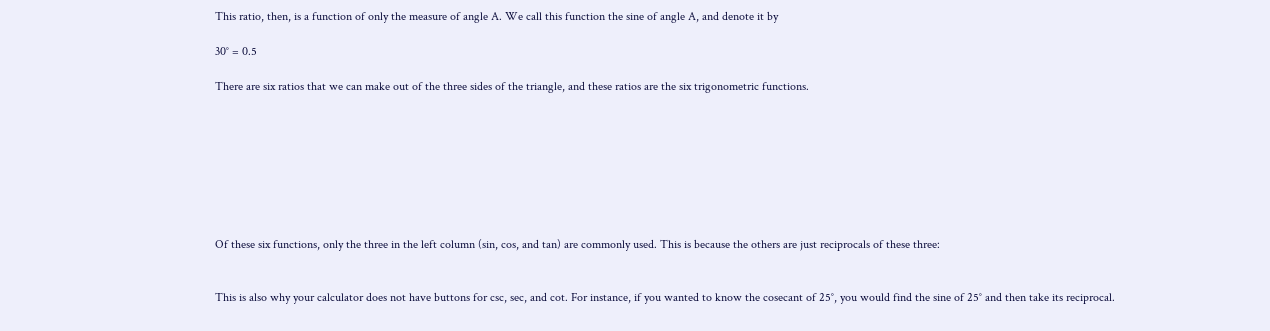This ratio, then, is a function of only the measure of angle A. We call this function the sine of angle A, and denote it by

30° = 0.5

There are six ratios that we can make out of the three sides of the triangle, and these ratios are the six trigonometric functions.








Of these six functions, only the three in the left column (sin, cos, and tan) are commonly used. This is because the others are just reciprocals of these three:


This is also why your calculator does not have buttons for csc, sec, and cot. For instance, if you wanted to know the cosecant of 25°, you would find the sine of 25° and then take its reciprocal.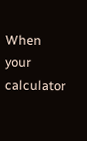When your calculator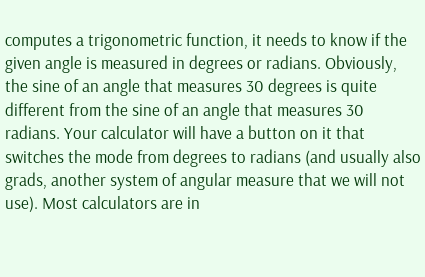computes a trigonometric function, it needs to know if the given angle is measured in degrees or radians. Obviously, the sine of an angle that measures 30 degrees is quite different from the sine of an angle that measures 30 radians. Your calculator will have a button on it that switches the mode from degrees to radians (and usually also grads, another system of angular measure that we will not use). Most calculators are in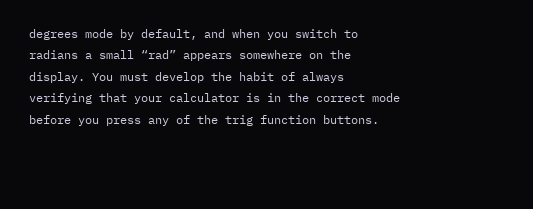degrees mode by default, and when you switch to radians a small “rad” appears somewhere on the display. You must develop the habit of always verifying that your calculator is in the correct mode before you press any of the trig function buttons.